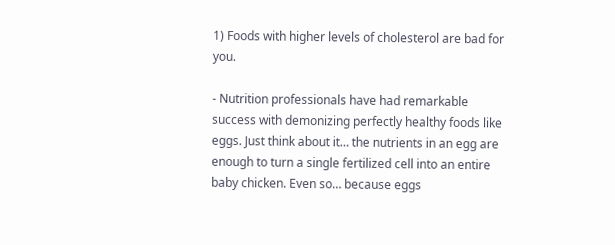1) Foods with higher levels of cholesterol are bad for you.

- Nutrition professionals have had remarkable success with demonizing perfectly healthy foods like eggs. Just think about it… the nutrients in an egg are enough to turn a single fertilized cell into an entire baby chicken. Even so… because eggs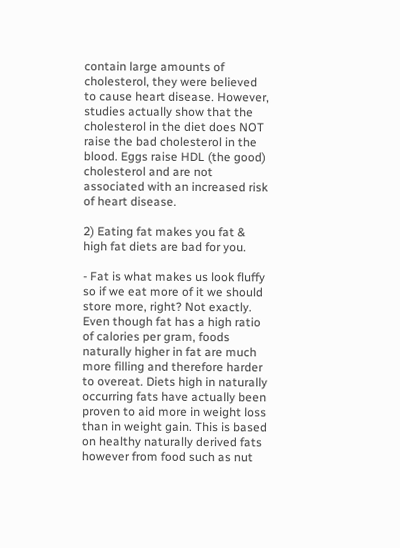contain large amounts of cholesterol, they were believed to cause heart disease. However, studies actually show that the cholesterol in the diet does NOT raise the bad cholesterol in the blood. Eggs raise HDL (the good) cholesterol and are not associated with an increased risk of heart disease.

2) Eating fat makes you fat & high fat diets are bad for you.

- Fat is what makes us look fluffy so if we eat more of it we should store more, right? Not exactly. Even though fat has a high ratio of calories per gram, foods naturally higher in fat are much more filling and therefore harder to overeat. Diets high in naturally occurring fats have actually been proven to aid more in weight loss than in weight gain. This is based on healthy naturally derived fats however from food such as nut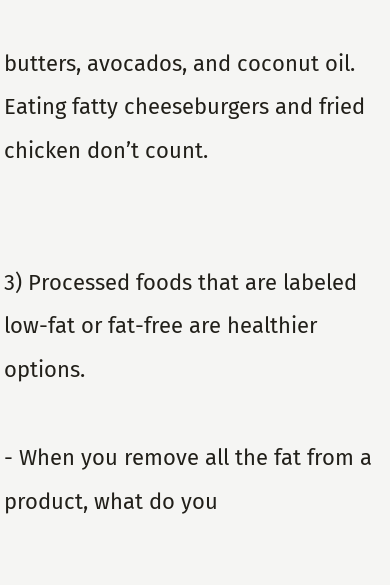butters, avocados, and coconut oil. Eating fatty cheeseburgers and fried chicken don’t count.


3) Processed foods that are labeled low-fat or fat-free are healthier options.

- When you remove all the fat from a product, what do you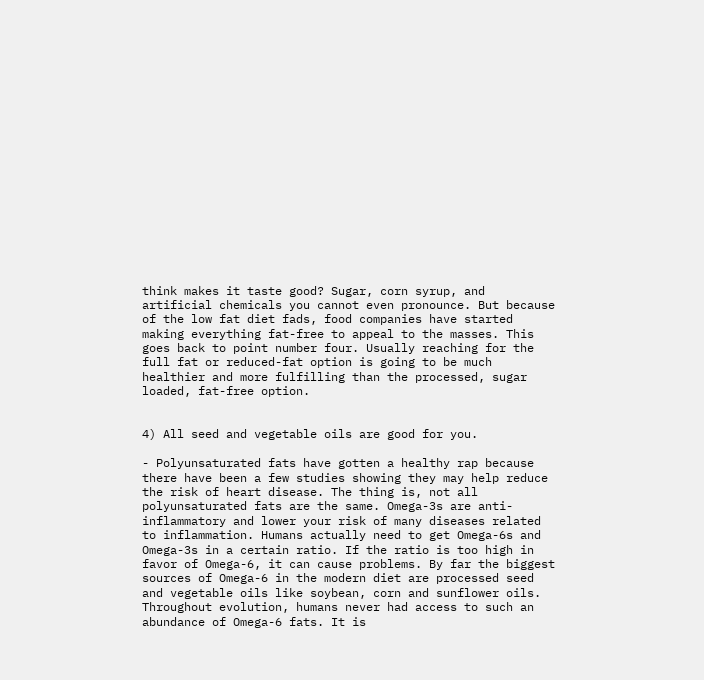think makes it taste good? Sugar, corn syrup, and artificial chemicals you cannot even pronounce. But because of the low fat diet fads, food companies have started making everything fat-free to appeal to the masses. This goes back to point number four. Usually reaching for the full fat or reduced-fat option is going to be much healthier and more fulfilling than the processed, sugar loaded, fat-free option.


4) All seed and vegetable oils are good for you.

- Polyunsaturated fats have gotten a healthy rap because there have been a few studies showing they may help reduce the risk of heart disease. The thing is, not all polyunsaturated fats are the same. Omega-3s are anti-inflammatory and lower your risk of many diseases related to inflammation. Humans actually need to get Omega-6s and Omega-3s in a certain ratio. If the ratio is too high in favor of Omega-6, it can cause problems. By far the biggest sources of Omega-6 in the modern diet are processed seed and vegetable oils like soybean, corn and sunflower oils. Throughout evolution, humans never had access to such an abundance of Omega-6 fats. It is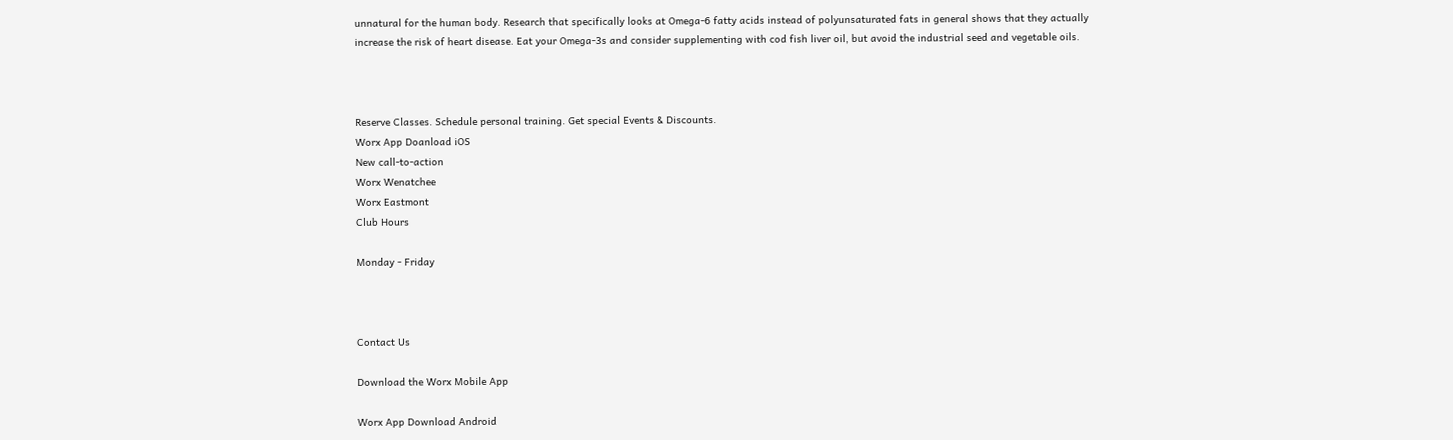unnatural for the human body. Research that specifically looks at Omega-6 fatty acids instead of polyunsaturated fats in general shows that they actually increase the risk of heart disease. Eat your Omega-3s and consider supplementing with cod fish liver oil, but avoid the industrial seed and vegetable oils.



Reserve Classes. Schedule personal training. Get special Events & Discounts.
Worx App Doanload iOS
New call-to-action
Worx Wenatchee
Worx Eastmont
Club Hours

Monday - Friday



Contact Us

Download the Worx Mobile App

Worx App Download Android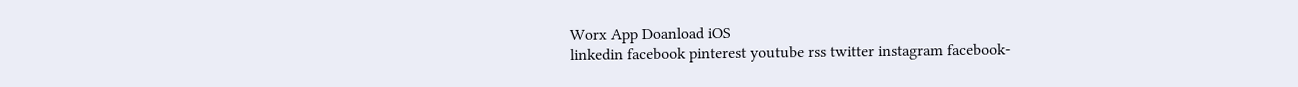Worx App Doanload iOS
linkedin facebook pinterest youtube rss twitter instagram facebook-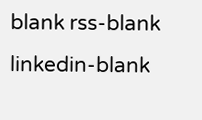blank rss-blank linkedin-blank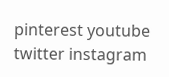pinterest youtube twitter instagram